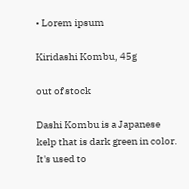• Lorem ipsum

Kiridashi Kombu, 45g

out of stock

Dashi Kombu is a Japanese kelp that is dark green in color. It's used to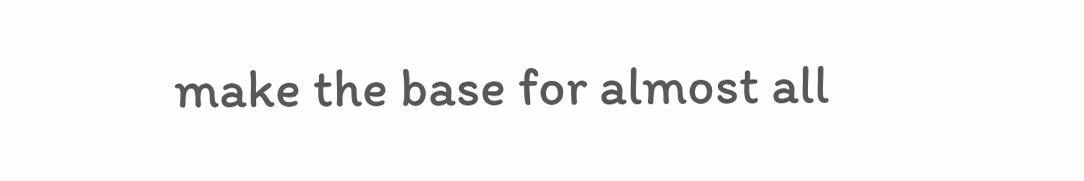make the base for almost all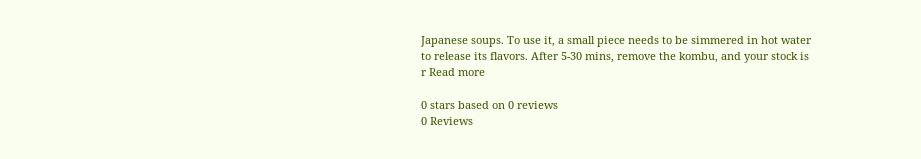Japanese soups. To use it, a small piece needs to be simmered in hot water to release its flavors. After 5-30 mins, remove the kombu, and your stock is r Read more

0 stars based on 0 reviews
0 Reviews